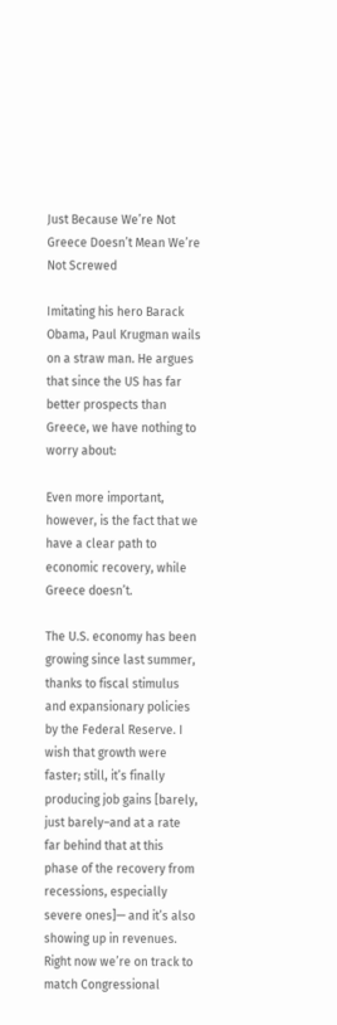Just Because We’re Not Greece Doesn’t Mean We’re Not Screwed

Imitating his hero Barack Obama, Paul Krugman wails on a straw man. He argues that since the US has far better prospects than Greece, we have nothing to worry about:

Even more important, however, is the fact that we have a clear path to economic recovery, while Greece doesn’t.

The U.S. economy has been growing since last summer, thanks to fiscal stimulus and expansionary policies by the Federal Reserve. I wish that growth were faster; still, it’s finally producing job gains [barely, just barely–and at a rate far behind that at this phase of the recovery from recessions, especially severe ones]— and it’s also showing up in revenues. Right now we’re on track to match Congressional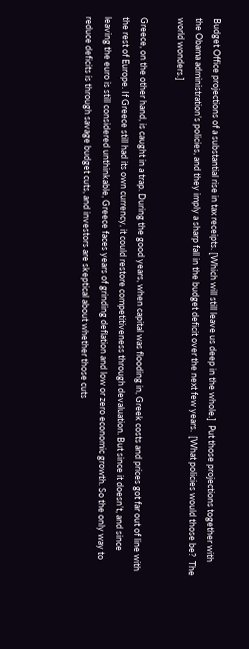Budget Office projections of a substantial rise in tax receipts. [Which will still leave us deep in the whole.]  Put those projections together with the Obama administration’s policies, and they imply a sharp fall in the budget deficit over the next few years.  [What policies would those be?  The world wonders.]

Greece, on the other hand, is caught in a trap. During the good years, when capital was flooding in, Greek costs and prices got far out of line with the rest of Europe. If Greece still had its own currency, it could restore competitiveness through devaluation. But since it doesn’t, and since leaving the euro is still considered unthinkable, Greece faces years of grinding deflation and low or zero economic growth. So the only way to reduce deficits is through savage budget cuts, and investors are skeptical about whether those cuts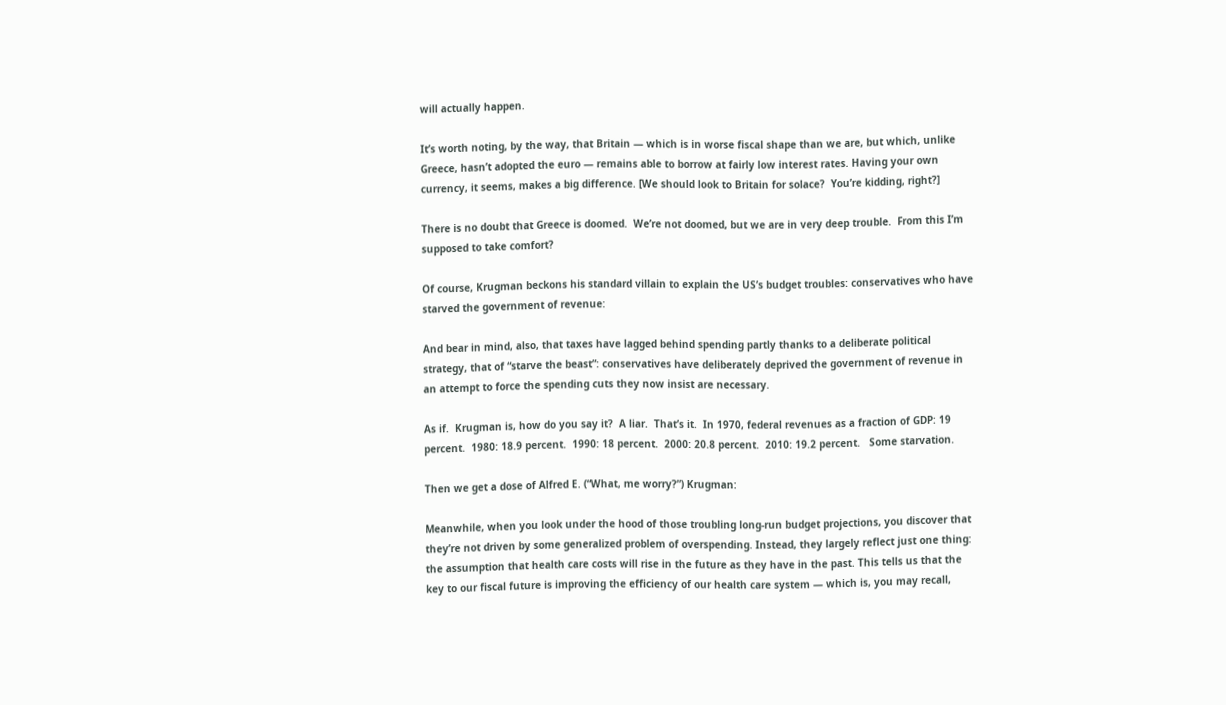will actually happen.

It’s worth noting, by the way, that Britain — which is in worse fiscal shape than we are, but which, unlike Greece, hasn’t adopted the euro — remains able to borrow at fairly low interest rates. Having your own currency, it seems, makes a big difference. [We should look to Britain for solace?  You’re kidding, right?]

There is no doubt that Greece is doomed.  We’re not doomed, but we are in very deep trouble.  From this I’m supposed to take comfort?

Of course, Krugman beckons his standard villain to explain the US’s budget troubles: conservatives who have starved the government of revenue:

And bear in mind, also, that taxes have lagged behind spending partly thanks to a deliberate political strategy, that of “starve the beast”: conservatives have deliberately deprived the government of revenue in an attempt to force the spending cuts they now insist are necessary.

As if.  Krugman is, how do you say it?  A liar.  That’s it.  In 1970, federal revenues as a fraction of GDP: 19 percent.  1980: 18.9 percent.  1990: 18 percent.  2000: 20.8 percent.  2010: 19.2 percent.   Some starvation.

Then we get a dose of Alfred E. (“What, me worry?”) Krugman:

Meanwhile, when you look under the hood of those troubling long-run budget projections, you discover that they’re not driven by some generalized problem of overspending. Instead, they largely reflect just one thing: the assumption that health care costs will rise in the future as they have in the past. This tells us that the key to our fiscal future is improving the efficiency of our health care system — which is, you may recall,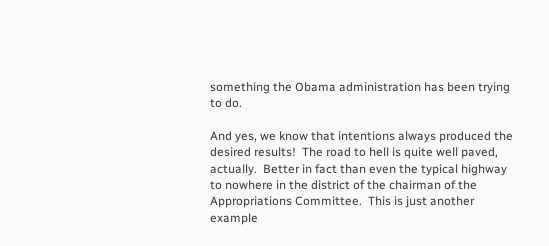something the Obama administration has been trying to do.

And yes, we know that intentions always produced the desired results!  The road to hell is quite well paved, actually.  Better in fact than even the typical highway to nowhere in the district of the chairman of the Appropriations Committee.  This is just another example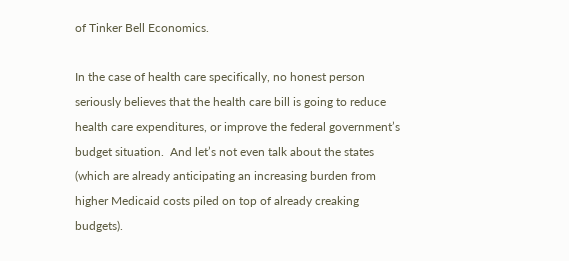of Tinker Bell Economics.

In the case of health care specifically, no honest person seriously believes that the health care bill is going to reduce health care expenditures, or improve the federal government’s budget situation.  And let’s not even talk about the states (which are already anticipating an increasing burden from higher Medicaid costs piled on top of already creaking budgets).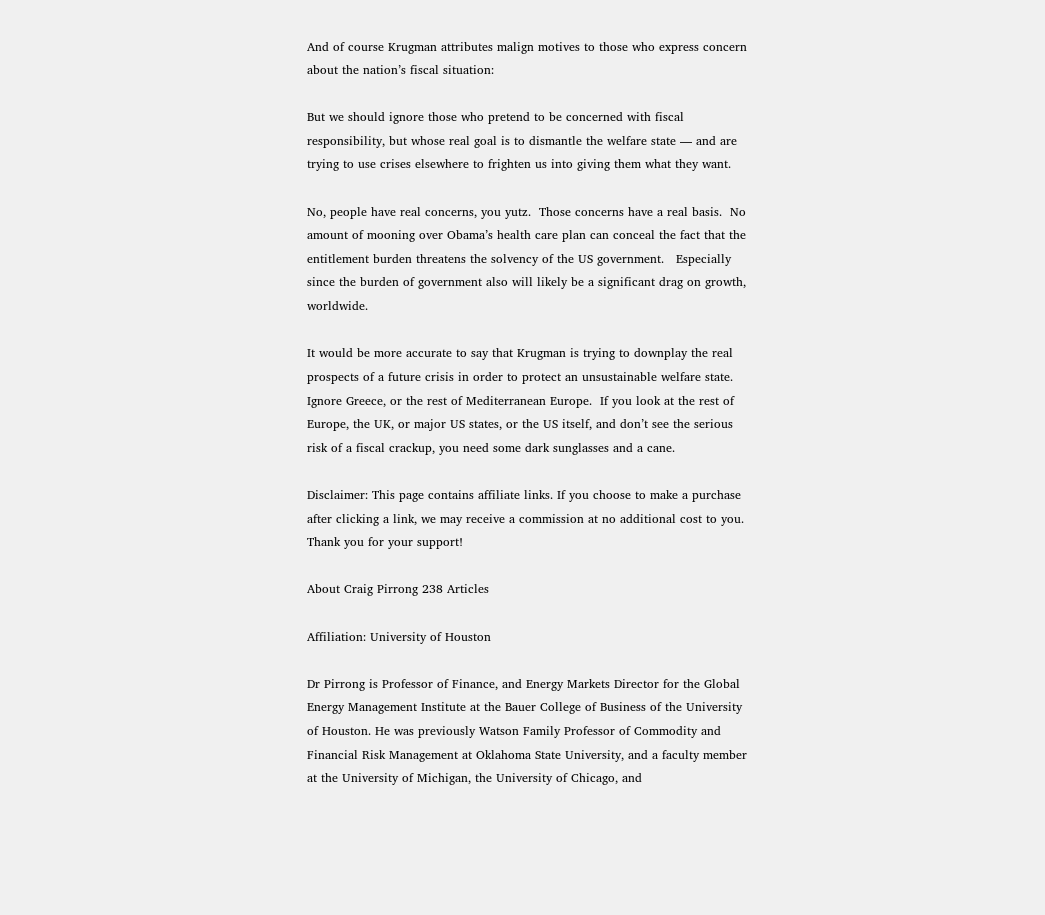And of course Krugman attributes malign motives to those who express concern about the nation’s fiscal situation:

But we should ignore those who pretend to be concerned with fiscal responsibility, but whose real goal is to dismantle the welfare state — and are trying to use crises elsewhere to frighten us into giving them what they want.

No, people have real concerns, you yutz.  Those concerns have a real basis.  No amount of mooning over Obama’s health care plan can conceal the fact that the entitlement burden threatens the solvency of the US government.   Especially since the burden of government also will likely be a significant drag on growth, worldwide.

It would be more accurate to say that Krugman is trying to downplay the real prospects of a future crisis in order to protect an unsustainable welfare state.  Ignore Greece, or the rest of Mediterranean Europe.  If you look at the rest of Europe, the UK, or major US states, or the US itself, and don’t see the serious risk of a fiscal crackup, you need some dark sunglasses and a cane.

Disclaimer: This page contains affiliate links. If you choose to make a purchase after clicking a link, we may receive a commission at no additional cost to you. Thank you for your support!

About Craig Pirrong 238 Articles

Affiliation: University of Houston

Dr Pirrong is Professor of Finance, and Energy Markets Director for the Global Energy Management Institute at the Bauer College of Business of the University of Houston. He was previously Watson Family Professor of Commodity and Financial Risk Management at Oklahoma State University, and a faculty member at the University of Michigan, the University of Chicago, and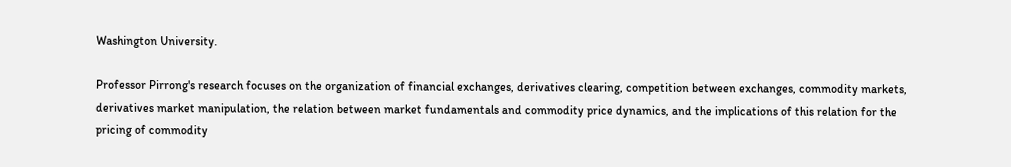Washington University.

Professor Pirrong's research focuses on the organization of financial exchanges, derivatives clearing, competition between exchanges, commodity markets, derivatives market manipulation, the relation between market fundamentals and commodity price dynamics, and the implications of this relation for the pricing of commodity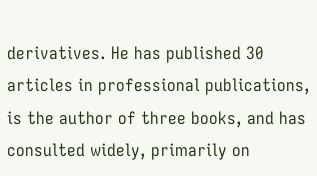derivatives. He has published 30 articles in professional publications, is the author of three books, and has consulted widely, primarily on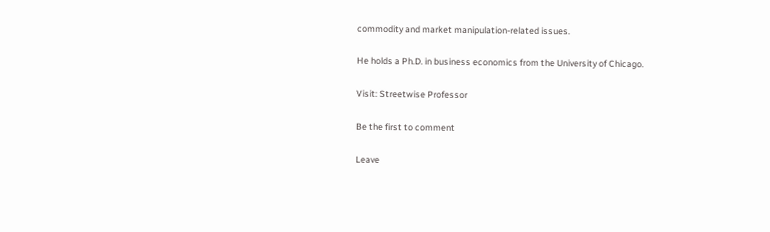commodity and market manipulation-related issues.

He holds a Ph.D. in business economics from the University of Chicago.

Visit: Streetwise Professor

Be the first to comment

Leave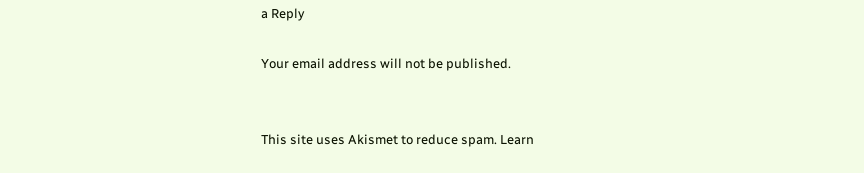a Reply

Your email address will not be published.


This site uses Akismet to reduce spam. Learn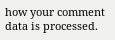how your comment data is processed.